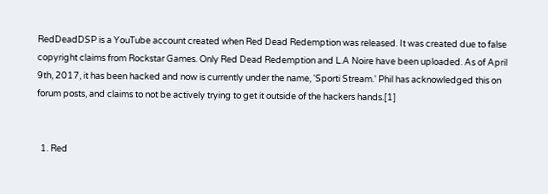RedDeadDSP is a YouTube account created when Red Dead Redemption was released. It was created due to false copyright claims from Rockstar Games. Only Red Dead Redemption and L.A Noire have been uploaded. As of April 9th, 2017, it has been hacked and now is currently under the name, 'Sporti Stream.' Phil has acknowledged this on forum posts, and claims to not be actively trying to get it outside of the hackers hands.[1]


  1. Red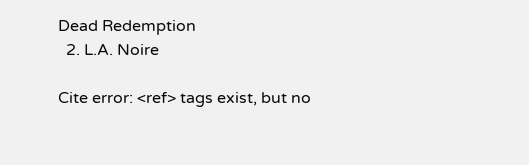Dead Redemption
  2. L.A. Noire

Cite error: <ref> tags exist, but no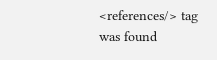<references/> tag was found